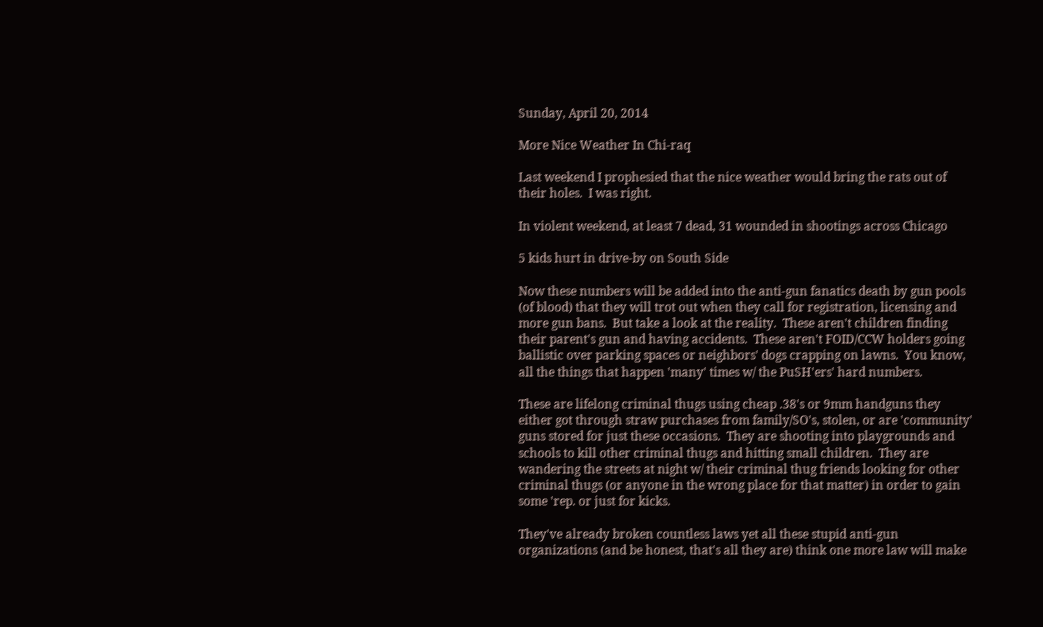Sunday, April 20, 2014

More Nice Weather In Chi-raq

Last weekend I prophesied that the nice weather would bring the rats out of their holes.  I was right.

In violent weekend, at least 7 dead, 31 wounded in shootings across Chicago

5 kids hurt in drive-by on South Side

Now these numbers will be added into the anti-gun fanatics death by gun pools (of blood) that they will trot out when they call for registration, licensing and more gun bans.  But take a look at the reality.  These aren't children finding their parent's gun and having accidents.  These aren't FOID/CCW holders going ballistic over parking spaces or neighbors' dogs crapping on lawns.  You know, all the things that happen 'many' times w/ the PuSH'ers' hard numbers.

These are lifelong criminal thugs using cheap .38's or 9mm handguns they either got through straw purchases from family/SO's, stolen, or are 'community' guns stored for just these occasions.  They are shooting into playgrounds and schools to kill other criminal thugs and hitting small children.  They are wandering the streets at night w/ their criminal thug friends looking for other criminal thugs (or anyone in the wrong place for that matter) in order to gain some 'rep. or just for kicks.

They've already broken countless laws yet all these stupid anti-gun organizations (and be honest, that's all they are) think one more law will make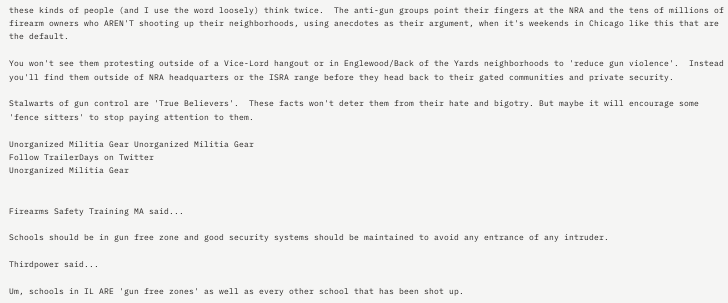these kinds of people (and I use the word loosely) think twice.  The anti-gun groups point their fingers at the NRA and the tens of millions of firearm owners who AREN'T shooting up their neighborhoods, using anecdotes as their argument, when it's weekends in Chicago like this that are the default.

You won't see them protesting outside of a Vice-Lord hangout or in Englewood/Back of the Yards neighborhoods to 'reduce gun violence'.  Instead you'll find them outside of NRA headquarters or the ISRA range before they head back to their gated communities and private security.

Stalwarts of gun control are 'True Believers'.  These facts won't deter them from their hate and bigotry. But maybe it will encourage some 'fence sitters' to stop paying attention to them.

Unorganized Militia Gear Unorganized Militia Gear
Follow TrailerDays on Twitter
Unorganized Militia Gear


Firearms Safety Training MA said...

Schools should be in gun free zone and good security systems should be maintained to avoid any entrance of any intruder.

Thirdpower said...

Um, schools in IL ARE 'gun free zones' as well as every other school that has been shot up.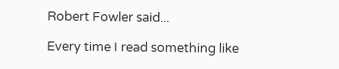Robert Fowler said...

Every time I read something like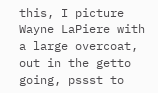this, I picture Wayne LaPiere with a large overcoat, out in the getto going, pssst to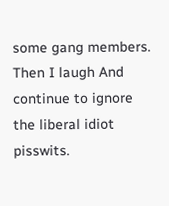some gang members. Then I laugh And continue to ignore the liberal idiot pisswits.